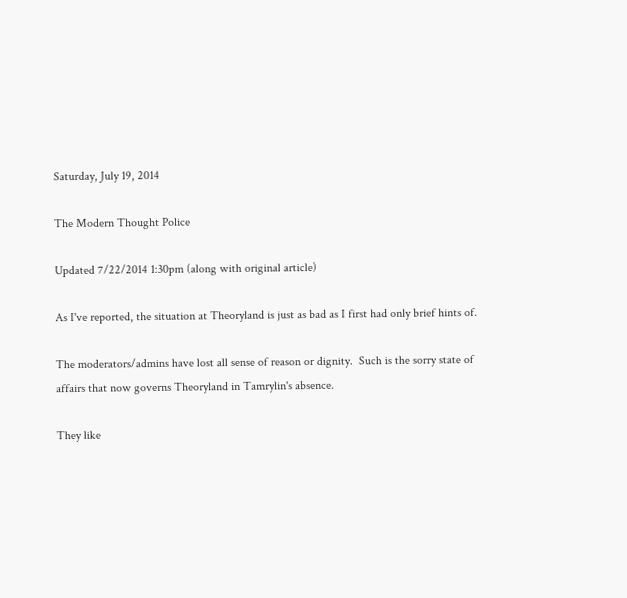Saturday, July 19, 2014

The Modern Thought Police

Updated 7/22/2014 1:30pm (along with original article)

As I've reported, the situation at Theoryland is just as bad as I first had only brief hints of.

The moderators/admins have lost all sense of reason or dignity.  Such is the sorry state of affairs that now governs Theoryland in Tamrylin's absence.

They like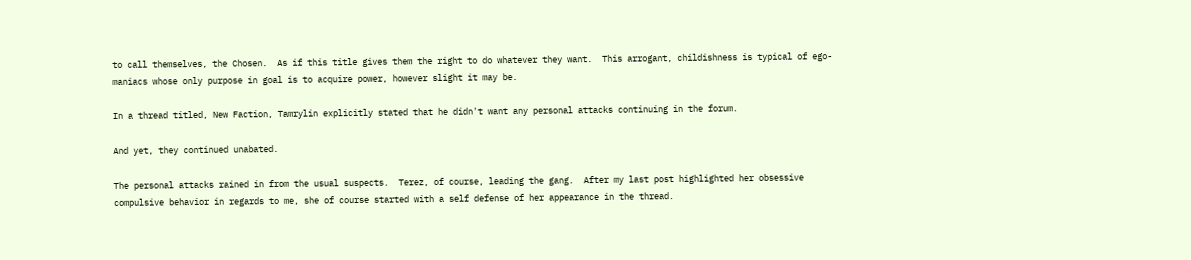to call themselves, the Chosen.  As if this title gives them the right to do whatever they want.  This arrogant, childishness is typical of ego-maniacs whose only purpose in goal is to acquire power, however slight it may be.

In a thread titled, New Faction, Tamrylin explicitly stated that he didn't want any personal attacks continuing in the forum.

And yet, they continued unabated.

The personal attacks rained in from the usual suspects.  Terez, of course, leading the gang.  After my last post highlighted her obsessive compulsive behavior in regards to me, she of course started with a self defense of her appearance in the thread.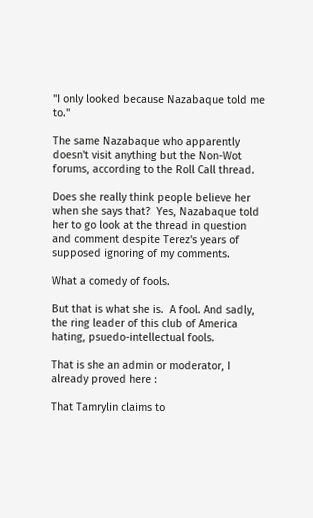"I only looked because Nazabaque told me to."

The same Nazabaque who apparently doesn't visit anything but the Non-Wot forums, according to the Roll Call thread.

Does she really think people believe her when she says that?  Yes, Nazabaque told her to go look at the thread in question and comment despite Terez's years of supposed ignoring of my comments.

What a comedy of fools.

But that is what she is.  A fool. And sadly, the ring leader of this club of America hating, psuedo-intellectual fools.

That is she an admin or moderator, I already proved here :

That Tamrylin claims to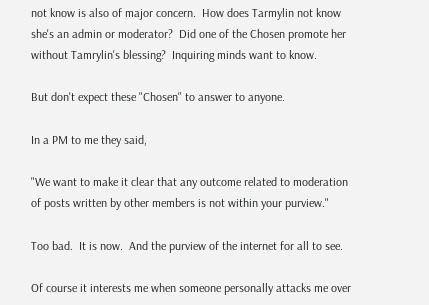not know is also of major concern.  How does Tarmylin not know she's an admin or moderator?  Did one of the Chosen promote her without Tamrylin's blessing?  Inquiring minds want to know.

But don't expect these "Chosen" to answer to anyone.

In a PM to me they said,

"We want to make it clear that any outcome related to moderation of posts written by other members is not within your purview."

Too bad.  It is now.  And the purview of the internet for all to see.

Of course it interests me when someone personally attacks me over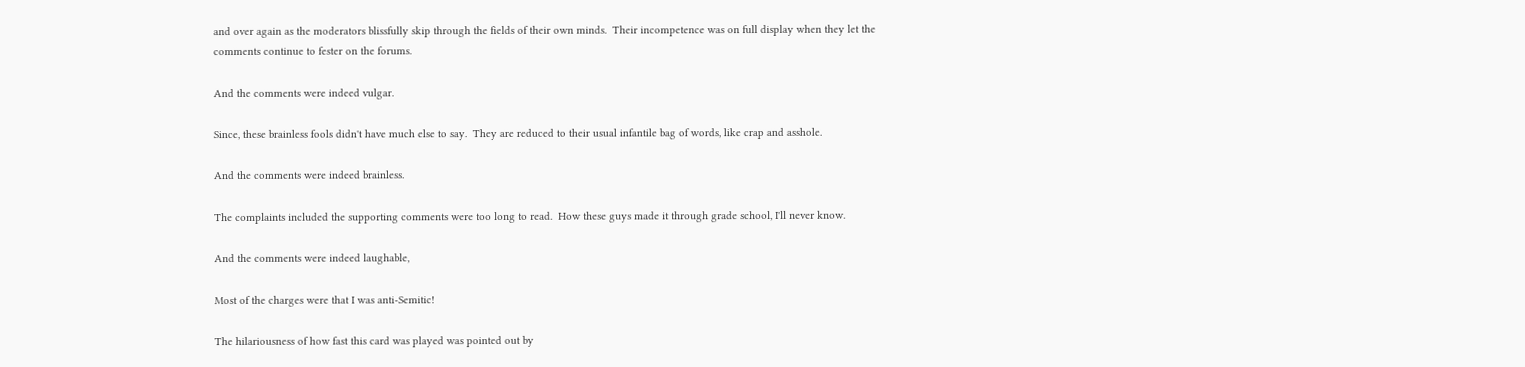and over again as the moderators blissfully skip through the fields of their own minds.  Their incompetence was on full display when they let the comments continue to fester on the forums.

And the comments were indeed vulgar.

Since, these brainless fools didn't have much else to say.  They are reduced to their usual infantile bag of words, like crap and asshole.

And the comments were indeed brainless.

The complaints included the supporting comments were too long to read.  How these guys made it through grade school, I'll never know.

And the comments were indeed laughable,

Most of the charges were that I was anti-Semitic!

The hilariousness of how fast this card was played was pointed out by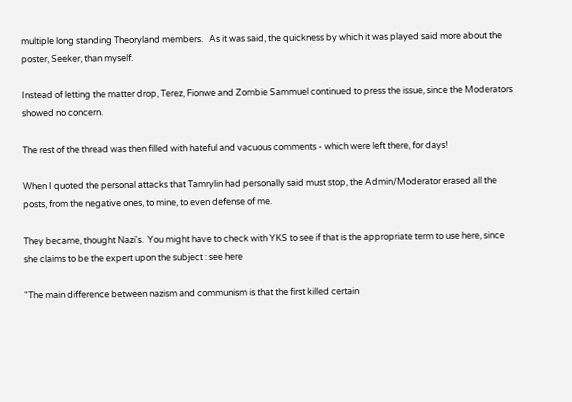multiple long standing Theoryland members.   As it was said, the quickness by which it was played said more about the poster, Seeker, than myself.

Instead of letting the matter drop, Terez, Fionwe and Zombie Sammuel continued to press the issue, since the Moderators showed no concern.

The rest of the thread was then filled with hateful and vacuous comments - which were left there, for days!

When I quoted the personal attacks that Tamrylin had personally said must stop, the Admin/Moderator erased all the posts, from the negative ones, to mine, to even defense of me.

They became, thought Nazi's.  You might have to check with YKS to see if that is the appropriate term to use here, since she claims to be the expert upon the subject : see here

"The main difference between nazism and communism is that the first killed certain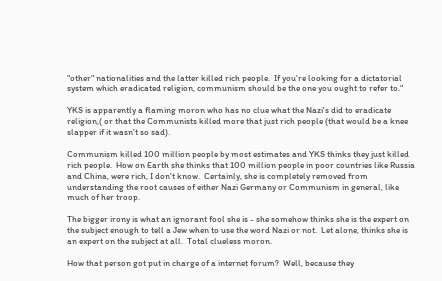"other" nationalities and the latter killed rich people.  If you're looking for a dictatorial system which eradicated religion, communism should be the one you ought to refer to."

YKS is apparently a flaming moron who has no clue what the Nazi's did to eradicate religion,( or that the Communists killed more that just rich people (that would be a knee slapper if it wasn't so sad).

Communism killed 100 million people by most estimates and YKS thinks they just killed rich people.  How on Earth she thinks that 100 million people in poor countries like Russia and China, were rich, I don't know.  Certainly, she is completely removed from understanding the root causes of either Nazi Germany or Communism in general, like much of her troop.

The bigger irony is what an ignorant fool she is - she somehow thinks she is the expert on the subject enough to tell a Jew when to use the word Nazi or not.  Let alone, thinks she is an expert on the subject at all.  Total clueless moron.

How that person got put in charge of a internet forum?  Well, because they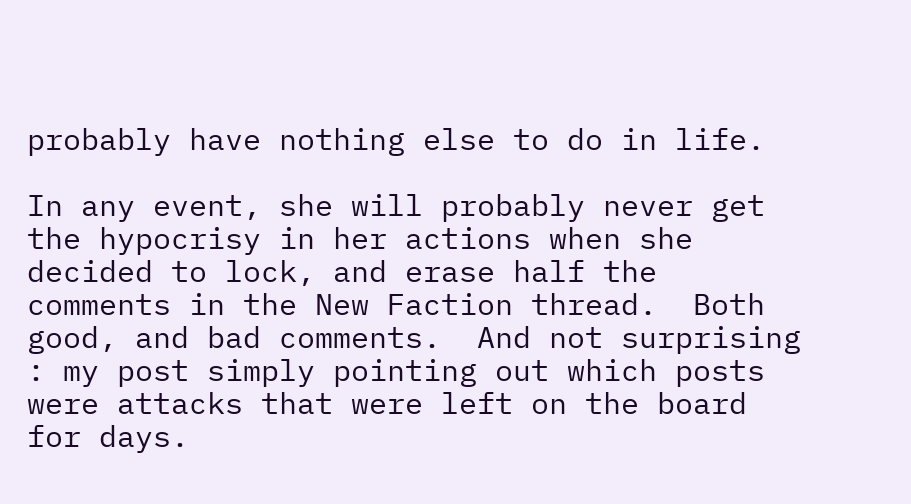probably have nothing else to do in life.

In any event, she will probably never get the hypocrisy in her actions when she decided to lock, and erase half the comments in the New Faction thread.  Both good, and bad comments.  And not surprising : my post simply pointing out which posts were attacks that were left on the board for days.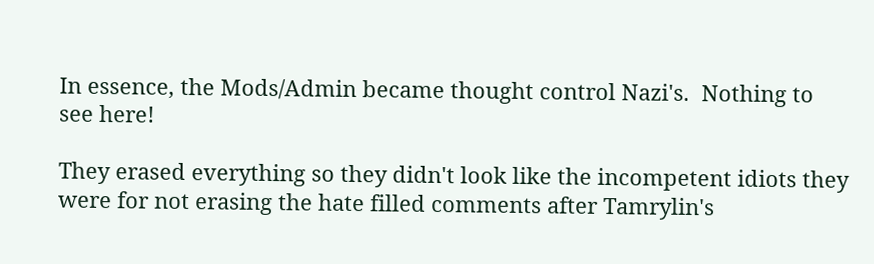In essence, the Mods/Admin became thought control Nazi's.  Nothing to see here!

They erased everything so they didn't look like the incompetent idiots they were for not erasing the hate filled comments after Tamrylin's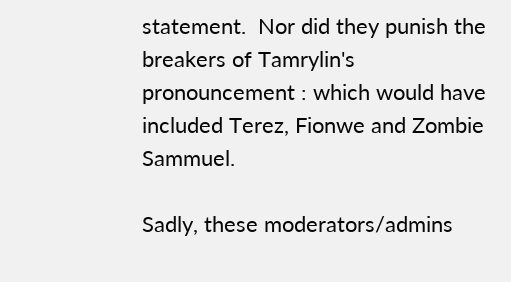statement.  Nor did they punish the breakers of Tamrylin's pronouncement : which would have included Terez, Fionwe and Zombie Sammuel.

Sadly, these moderators/admins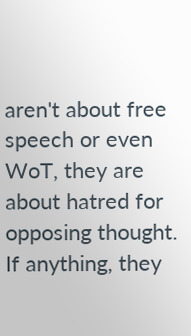aren't about free speech or even WoT, they are about hatred for opposing thought.  If anything, they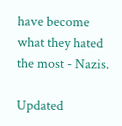have become what they hated the most - Nazis.

Updated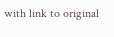with link to original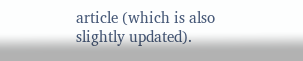article (which is also slightly updated).